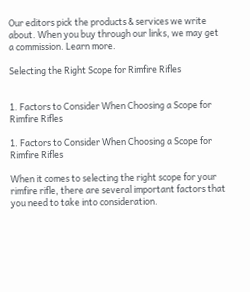Our editors pick the products & services we write about. When you buy through our links, we may get a commission. Learn more.

Selecting the Right Scope for Rimfire Rifles


1. Factors to Consider When Choosing a Scope for Rimfire Rifles

1. Factors to Consider When Choosing a Scope for Rimfire Rifles

When it comes to selecting the right scope for your rimfire rifle, there are several important factors that you need to take into consideration.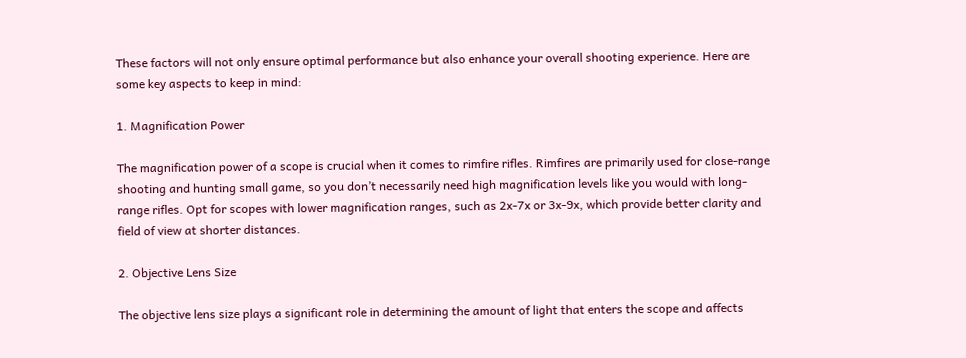These factors will not only ensure optimal performance but also enhance your overall shooting experience. Here are some key aspects to keep in mind:

1. Magnification Power

The magnification power of a scope is crucial when it comes to rimfire rifles. Rimfires are primarily used for close-range shooting and hunting small game, so you don’t necessarily need high magnification levels like you would with long-range rifles. Opt for scopes with lower magnification ranges, such as 2x-7x or 3x-9x, which provide better clarity and field of view at shorter distances.

2. Objective Lens Size

The objective lens size plays a significant role in determining the amount of light that enters the scope and affects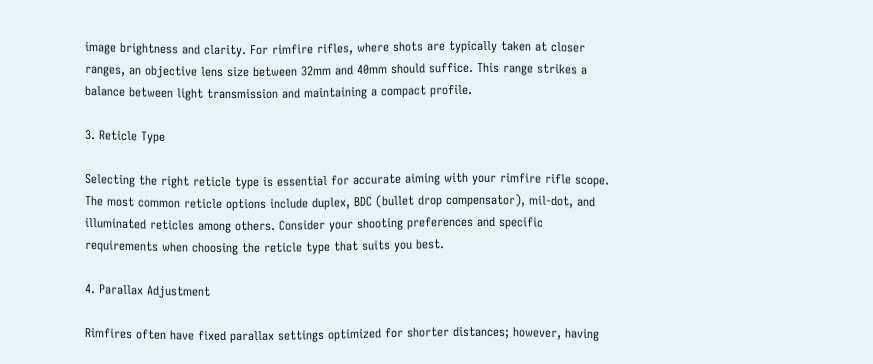image brightness and clarity. For rimfire rifles, where shots are typically taken at closer ranges, an objective lens size between 32mm and 40mm should suffice. This range strikes a balance between light transmission and maintaining a compact profile.

3. Reticle Type

Selecting the right reticle type is essential for accurate aiming with your rimfire rifle scope. The most common reticle options include duplex, BDC (bullet drop compensator), mil-dot, and illuminated reticles among others. Consider your shooting preferences and specific requirements when choosing the reticle type that suits you best.

4. Parallax Adjustment

Rimfires often have fixed parallax settings optimized for shorter distances; however, having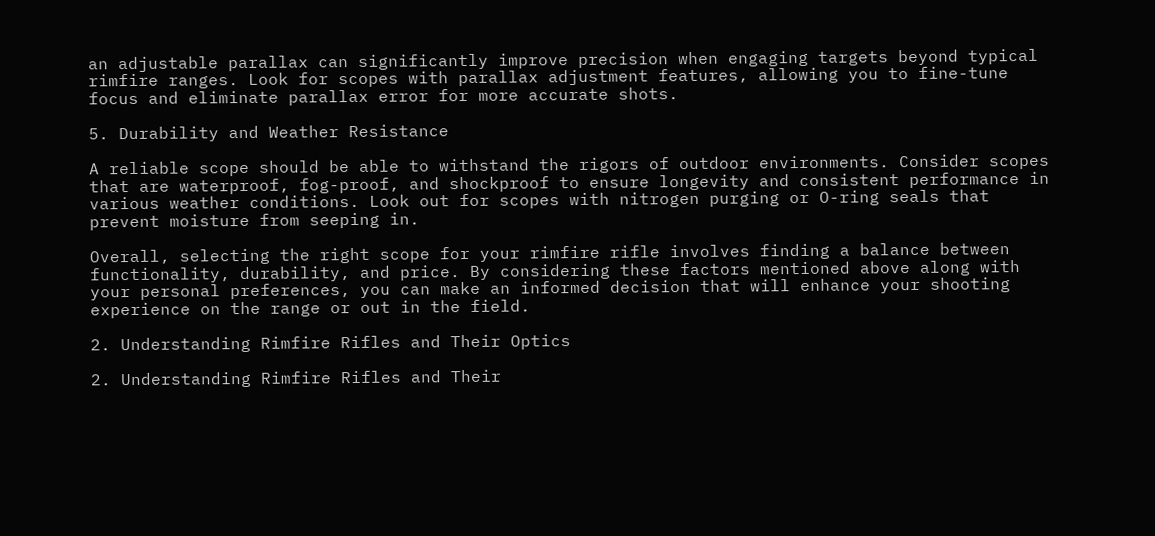an adjustable parallax can significantly improve precision when engaging targets beyond typical rimfire ranges. Look for scopes with parallax adjustment features, allowing you to fine-tune focus and eliminate parallax error for more accurate shots.

5. Durability and Weather Resistance

A reliable scope should be able to withstand the rigors of outdoor environments. Consider scopes that are waterproof, fog-proof, and shockproof to ensure longevity and consistent performance in various weather conditions. Look out for scopes with nitrogen purging or O-ring seals that prevent moisture from seeping in.

Overall, selecting the right scope for your rimfire rifle involves finding a balance between functionality, durability, and price. By considering these factors mentioned above along with your personal preferences, you can make an informed decision that will enhance your shooting experience on the range or out in the field.

2. Understanding Rimfire Rifles and Their Optics

2. Understanding Rimfire Rifles and Their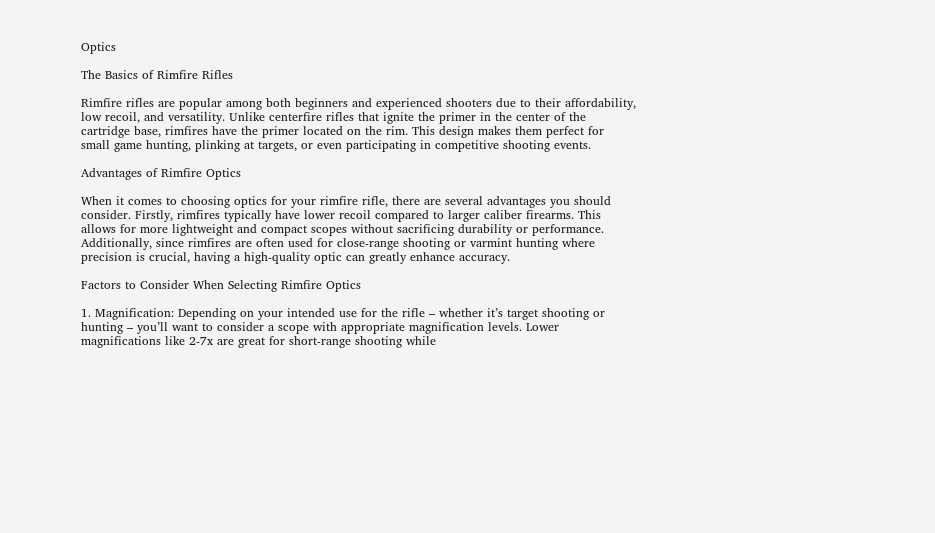Optics

The Basics of Rimfire Rifles

Rimfire rifles are popular among both beginners and experienced shooters due to their affordability, low recoil, and versatility. Unlike centerfire rifles that ignite the primer in the center of the cartridge base, rimfires have the primer located on the rim. This design makes them perfect for small game hunting, plinking at targets, or even participating in competitive shooting events.

Advantages of Rimfire Optics

When it comes to choosing optics for your rimfire rifle, there are several advantages you should consider. Firstly, rimfires typically have lower recoil compared to larger caliber firearms. This allows for more lightweight and compact scopes without sacrificing durability or performance. Additionally, since rimfires are often used for close-range shooting or varmint hunting where precision is crucial, having a high-quality optic can greatly enhance accuracy.

Factors to Consider When Selecting Rimfire Optics

1. Magnification: Depending on your intended use for the rifle – whether it’s target shooting or hunting – you’ll want to consider a scope with appropriate magnification levels. Lower magnifications like 2-7x are great for short-range shooting while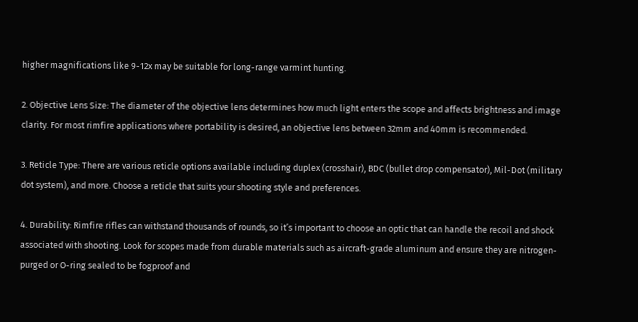higher magnifications like 9-12x may be suitable for long-range varmint hunting.

2. Objective Lens Size: The diameter of the objective lens determines how much light enters the scope and affects brightness and image clarity. For most rimfire applications where portability is desired, an objective lens between 32mm and 40mm is recommended.

3. Reticle Type: There are various reticle options available including duplex (crosshair), BDC (bullet drop compensator), Mil-Dot (military dot system), and more. Choose a reticle that suits your shooting style and preferences.

4. Durability: Rimfire rifles can withstand thousands of rounds, so it’s important to choose an optic that can handle the recoil and shock associated with shooting. Look for scopes made from durable materials such as aircraft-grade aluminum and ensure they are nitrogen-purged or O-ring sealed to be fogproof and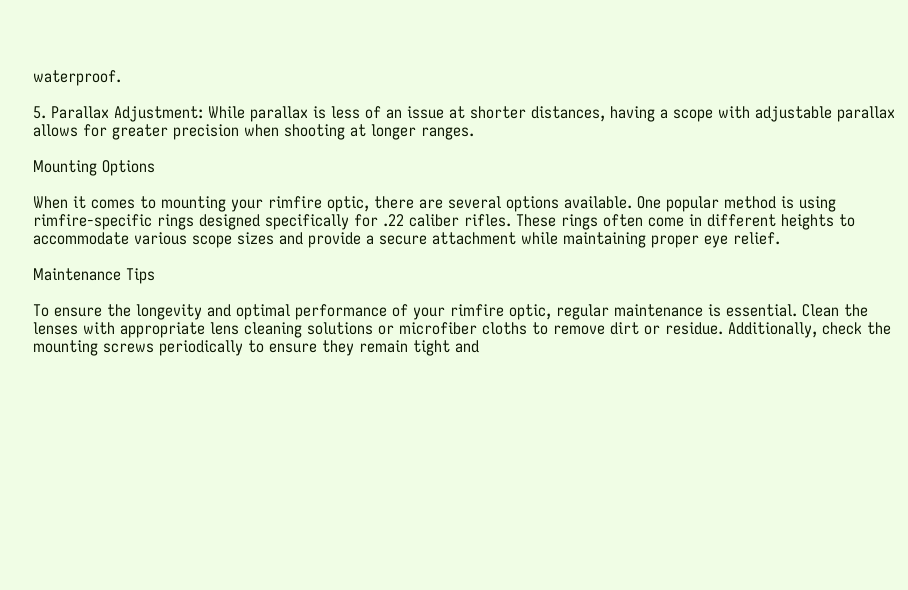waterproof.

5. Parallax Adjustment: While parallax is less of an issue at shorter distances, having a scope with adjustable parallax allows for greater precision when shooting at longer ranges.

Mounting Options

When it comes to mounting your rimfire optic, there are several options available. One popular method is using rimfire-specific rings designed specifically for .22 caliber rifles. These rings often come in different heights to accommodate various scope sizes and provide a secure attachment while maintaining proper eye relief.

Maintenance Tips

To ensure the longevity and optimal performance of your rimfire optic, regular maintenance is essential. Clean the lenses with appropriate lens cleaning solutions or microfiber cloths to remove dirt or residue. Additionally, check the mounting screws periodically to ensure they remain tight and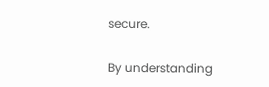secure.

By understanding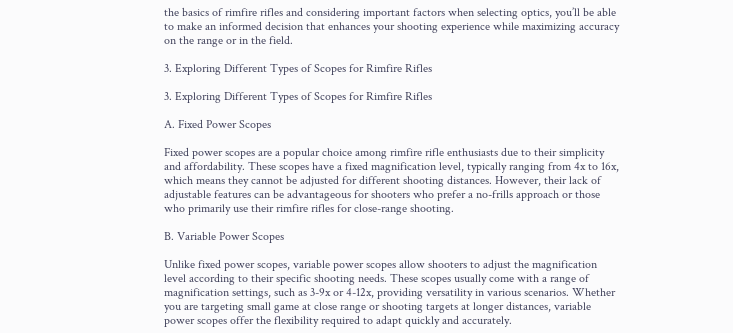the basics of rimfire rifles and considering important factors when selecting optics, you’ll be able to make an informed decision that enhances your shooting experience while maximizing accuracy on the range or in the field.

3. Exploring Different Types of Scopes for Rimfire Rifles

3. Exploring Different Types of Scopes for Rimfire Rifles

A. Fixed Power Scopes

Fixed power scopes are a popular choice among rimfire rifle enthusiasts due to their simplicity and affordability. These scopes have a fixed magnification level, typically ranging from 4x to 16x, which means they cannot be adjusted for different shooting distances. However, their lack of adjustable features can be advantageous for shooters who prefer a no-frills approach or those who primarily use their rimfire rifles for close-range shooting.

B. Variable Power Scopes

Unlike fixed power scopes, variable power scopes allow shooters to adjust the magnification level according to their specific shooting needs. These scopes usually come with a range of magnification settings, such as 3-9x or 4-12x, providing versatility in various scenarios. Whether you are targeting small game at close range or shooting targets at longer distances, variable power scopes offer the flexibility required to adapt quickly and accurately.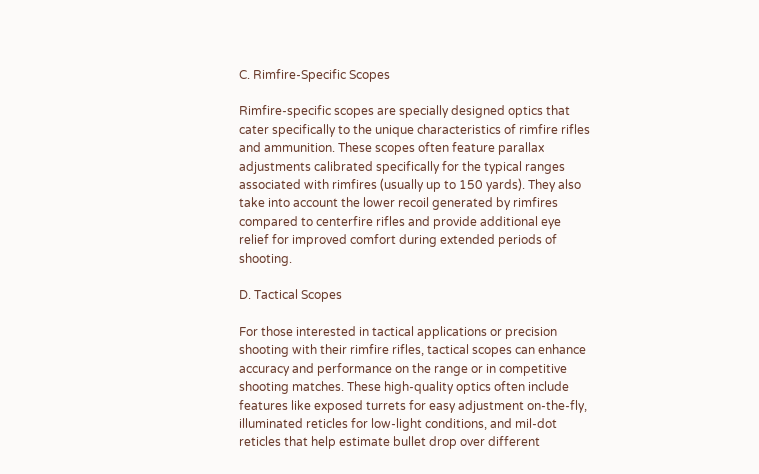C. Rimfire-Specific Scopes

Rimfire-specific scopes are specially designed optics that cater specifically to the unique characteristics of rimfire rifles and ammunition. These scopes often feature parallax adjustments calibrated specifically for the typical ranges associated with rimfires (usually up to 150 yards). They also take into account the lower recoil generated by rimfires compared to centerfire rifles and provide additional eye relief for improved comfort during extended periods of shooting.

D. Tactical Scopes

For those interested in tactical applications or precision shooting with their rimfire rifles, tactical scopes can enhance accuracy and performance on the range or in competitive shooting matches. These high-quality optics often include features like exposed turrets for easy adjustment on-the-fly, illuminated reticles for low-light conditions, and mil-dot reticles that help estimate bullet drop over different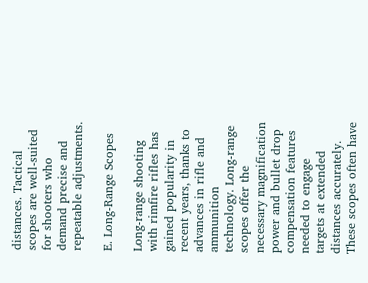distances. Tactical scopes are well-suited for shooters who demand precise and repeatable adjustments.

E. Long-Range Scopes

Long-range shooting with rimfire rifles has gained popularity in recent years, thanks to advances in rifle and ammunition technology. Long-range scopes offer the necessary magnification power and bullet drop compensation features needed to engage targets at extended distances accurately. These scopes often have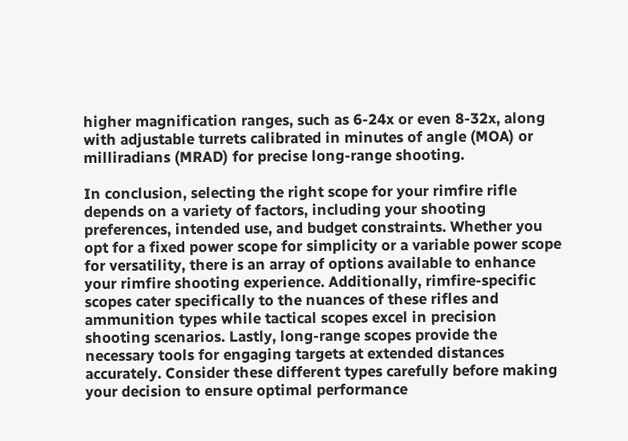higher magnification ranges, such as 6-24x or even 8-32x, along with adjustable turrets calibrated in minutes of angle (MOA) or milliradians (MRAD) for precise long-range shooting.

In conclusion, selecting the right scope for your rimfire rifle depends on a variety of factors, including your shooting preferences, intended use, and budget constraints. Whether you opt for a fixed power scope for simplicity or a variable power scope for versatility, there is an array of options available to enhance your rimfire shooting experience. Additionally, rimfire-specific scopes cater specifically to the nuances of these rifles and ammunition types while tactical scopes excel in precision shooting scenarios. Lastly, long-range scopes provide the necessary tools for engaging targets at extended distances accurately. Consider these different types carefully before making your decision to ensure optimal performance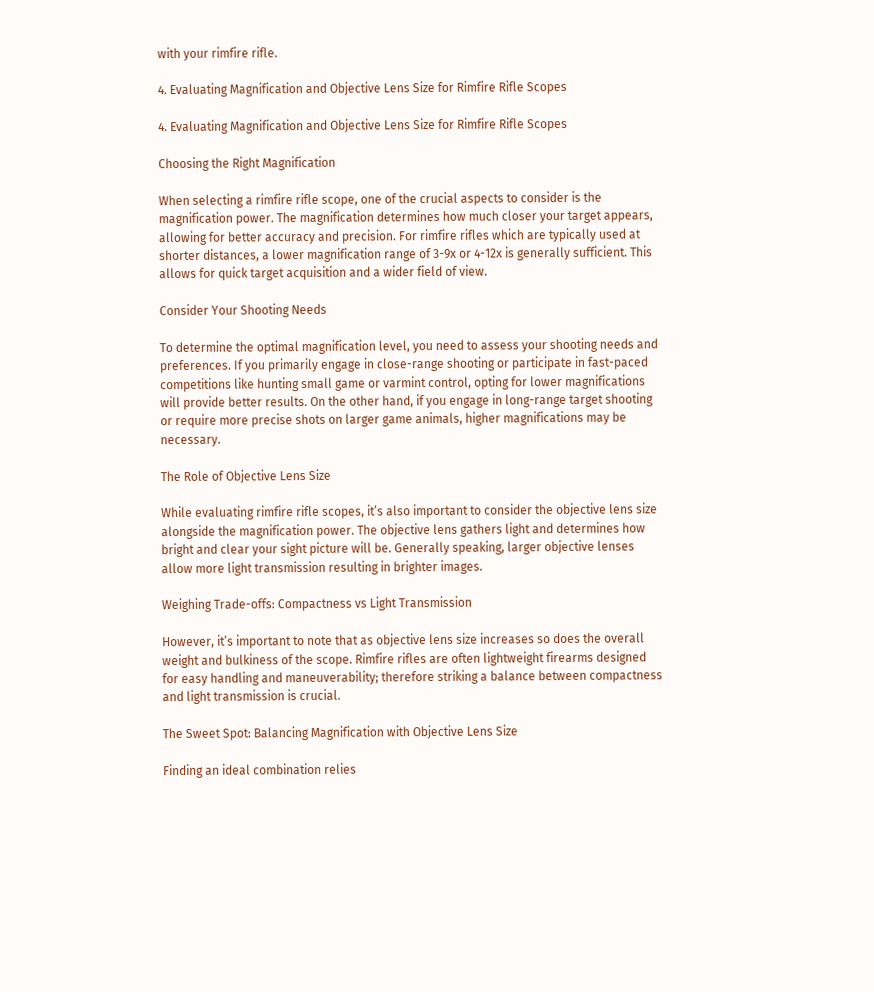with your rimfire rifle.

4. Evaluating Magnification and Objective Lens Size for Rimfire Rifle Scopes

4. Evaluating Magnification and Objective Lens Size for Rimfire Rifle Scopes

Choosing the Right Magnification

When selecting a rimfire rifle scope, one of the crucial aspects to consider is the magnification power. The magnification determines how much closer your target appears, allowing for better accuracy and precision. For rimfire rifles which are typically used at shorter distances, a lower magnification range of 3-9x or 4-12x is generally sufficient. This allows for quick target acquisition and a wider field of view.

Consider Your Shooting Needs

To determine the optimal magnification level, you need to assess your shooting needs and preferences. If you primarily engage in close-range shooting or participate in fast-paced competitions like hunting small game or varmint control, opting for lower magnifications will provide better results. On the other hand, if you engage in long-range target shooting or require more precise shots on larger game animals, higher magnifications may be necessary.

The Role of Objective Lens Size

While evaluating rimfire rifle scopes, it’s also important to consider the objective lens size alongside the magnification power. The objective lens gathers light and determines how bright and clear your sight picture will be. Generally speaking, larger objective lenses allow more light transmission resulting in brighter images.

Weighing Trade-offs: Compactness vs Light Transmission

However, it’s important to note that as objective lens size increases so does the overall weight and bulkiness of the scope. Rimfire rifles are often lightweight firearms designed for easy handling and maneuverability; therefore striking a balance between compactness and light transmission is crucial.

The Sweet Spot: Balancing Magnification with Objective Lens Size

Finding an ideal combination relies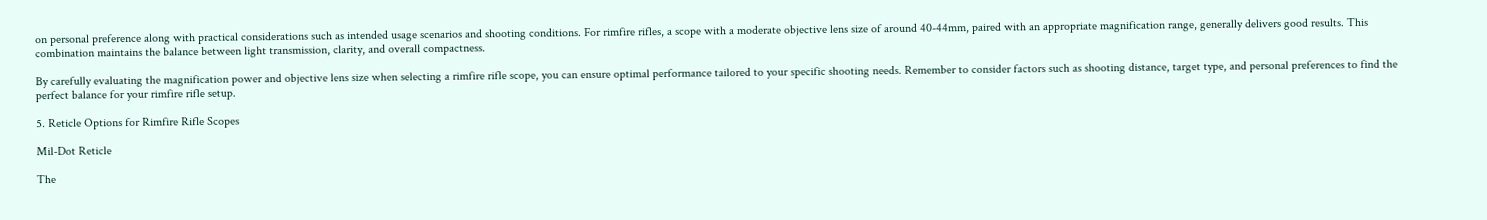on personal preference along with practical considerations such as intended usage scenarios and shooting conditions. For rimfire rifles, a scope with a moderate objective lens size of around 40-44mm, paired with an appropriate magnification range, generally delivers good results. This combination maintains the balance between light transmission, clarity, and overall compactness.

By carefully evaluating the magnification power and objective lens size when selecting a rimfire rifle scope, you can ensure optimal performance tailored to your specific shooting needs. Remember to consider factors such as shooting distance, target type, and personal preferences to find the perfect balance for your rimfire rifle setup.

5. Reticle Options for Rimfire Rifle Scopes

Mil-Dot Reticle

The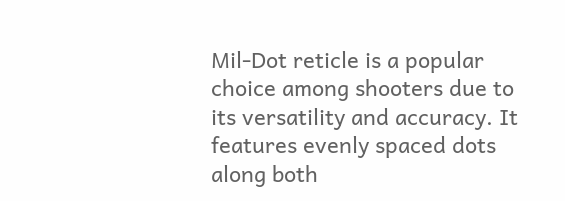Mil-Dot reticle is a popular choice among shooters due to its versatility and accuracy. It features evenly spaced dots along both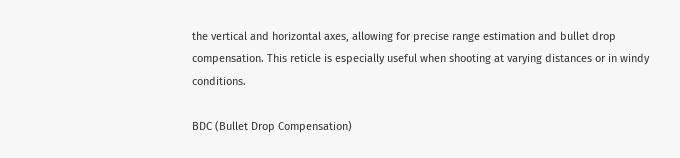the vertical and horizontal axes, allowing for precise range estimation and bullet drop compensation. This reticle is especially useful when shooting at varying distances or in windy conditions.

BDC (Bullet Drop Compensation)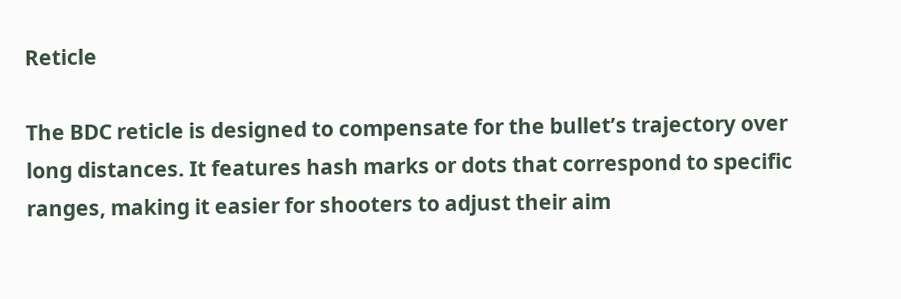Reticle

The BDC reticle is designed to compensate for the bullet’s trajectory over long distances. It features hash marks or dots that correspond to specific ranges, making it easier for shooters to adjust their aim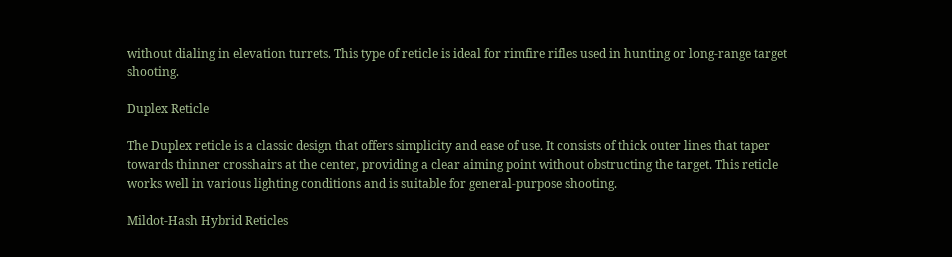without dialing in elevation turrets. This type of reticle is ideal for rimfire rifles used in hunting or long-range target shooting.

Duplex Reticle

The Duplex reticle is a classic design that offers simplicity and ease of use. It consists of thick outer lines that taper towards thinner crosshairs at the center, providing a clear aiming point without obstructing the target. This reticle works well in various lighting conditions and is suitable for general-purpose shooting.

Mildot-Hash Hybrid Reticles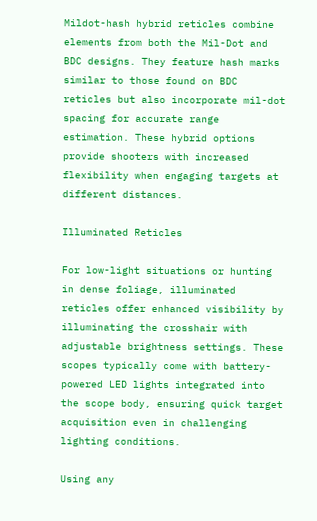Mildot-hash hybrid reticles combine elements from both the Mil-Dot and BDC designs. They feature hash marks similar to those found on BDC reticles but also incorporate mil-dot spacing for accurate range estimation. These hybrid options provide shooters with increased flexibility when engaging targets at different distances.

Illuminated Reticles

For low-light situations or hunting in dense foliage, illuminated reticles offer enhanced visibility by illuminating the crosshair with adjustable brightness settings. These scopes typically come with battery-powered LED lights integrated into the scope body, ensuring quick target acquisition even in challenging lighting conditions.

Using any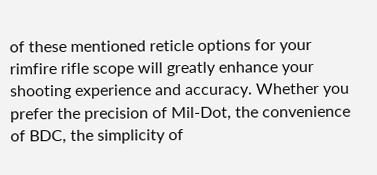of these mentioned reticle options for your rimfire rifle scope will greatly enhance your shooting experience and accuracy. Whether you prefer the precision of Mil-Dot, the convenience of BDC, the simplicity of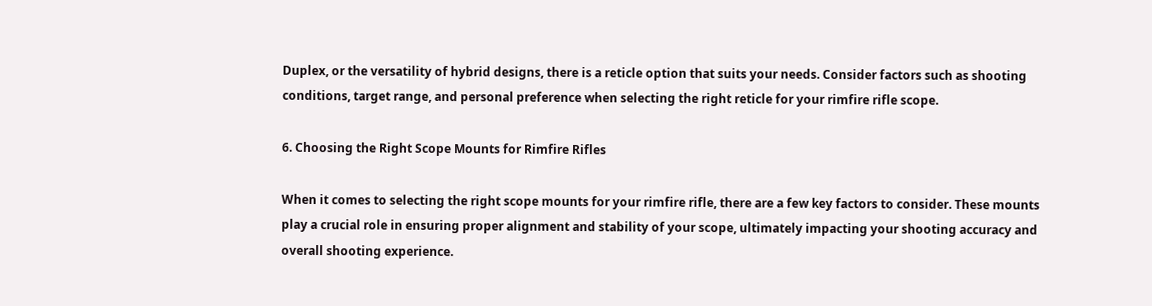Duplex, or the versatility of hybrid designs, there is a reticle option that suits your needs. Consider factors such as shooting conditions, target range, and personal preference when selecting the right reticle for your rimfire rifle scope.

6. Choosing the Right Scope Mounts for Rimfire Rifles

When it comes to selecting the right scope mounts for your rimfire rifle, there are a few key factors to consider. These mounts play a crucial role in ensuring proper alignment and stability of your scope, ultimately impacting your shooting accuracy and overall shooting experience.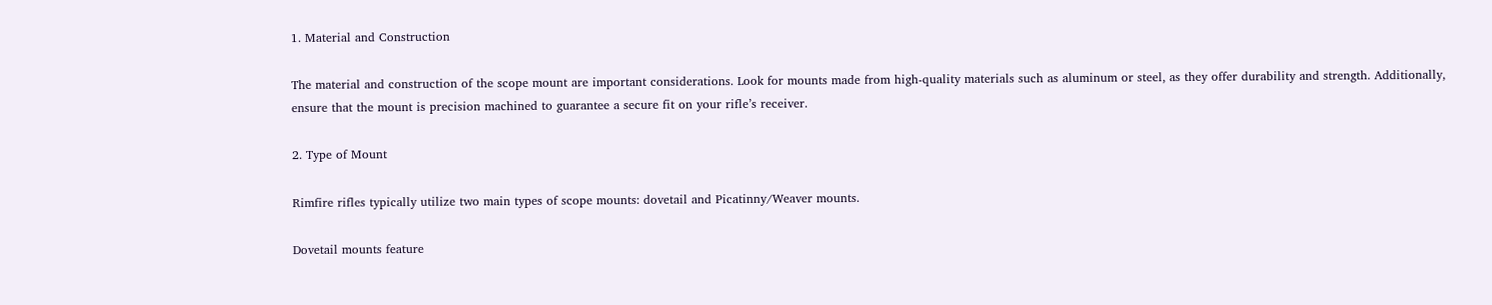1. Material and Construction

The material and construction of the scope mount are important considerations. Look for mounts made from high-quality materials such as aluminum or steel, as they offer durability and strength. Additionally, ensure that the mount is precision machined to guarantee a secure fit on your rifle’s receiver.

2. Type of Mount

Rimfire rifles typically utilize two main types of scope mounts: dovetail and Picatinny/Weaver mounts.

Dovetail mounts feature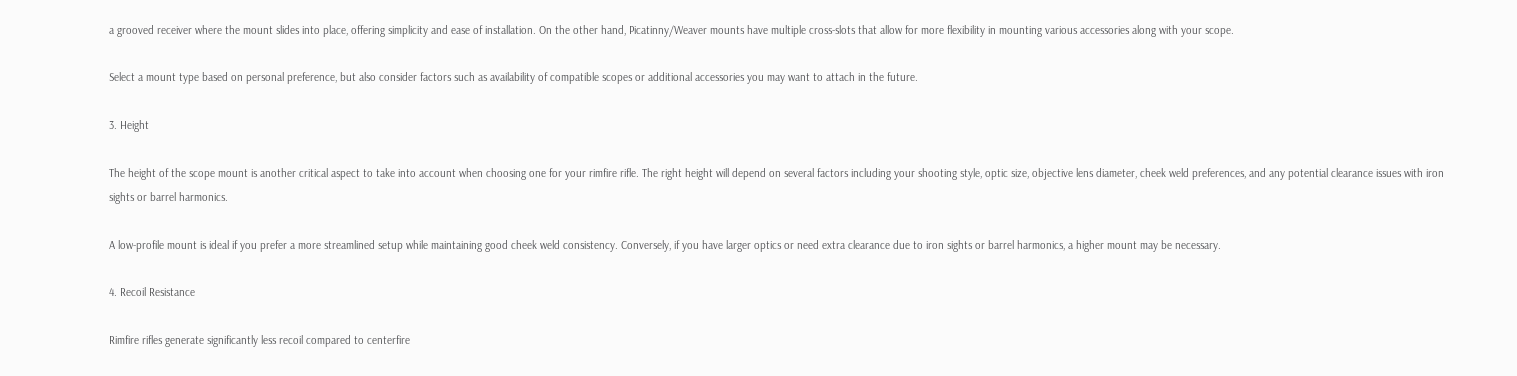a grooved receiver where the mount slides into place, offering simplicity and ease of installation. On the other hand, Picatinny/Weaver mounts have multiple cross-slots that allow for more flexibility in mounting various accessories along with your scope.

Select a mount type based on personal preference, but also consider factors such as availability of compatible scopes or additional accessories you may want to attach in the future.

3. Height

The height of the scope mount is another critical aspect to take into account when choosing one for your rimfire rifle. The right height will depend on several factors including your shooting style, optic size, objective lens diameter, cheek weld preferences, and any potential clearance issues with iron sights or barrel harmonics.

A low-profile mount is ideal if you prefer a more streamlined setup while maintaining good cheek weld consistency. Conversely, if you have larger optics or need extra clearance due to iron sights or barrel harmonics, a higher mount may be necessary.

4. Recoil Resistance

Rimfire rifles generate significantly less recoil compared to centerfire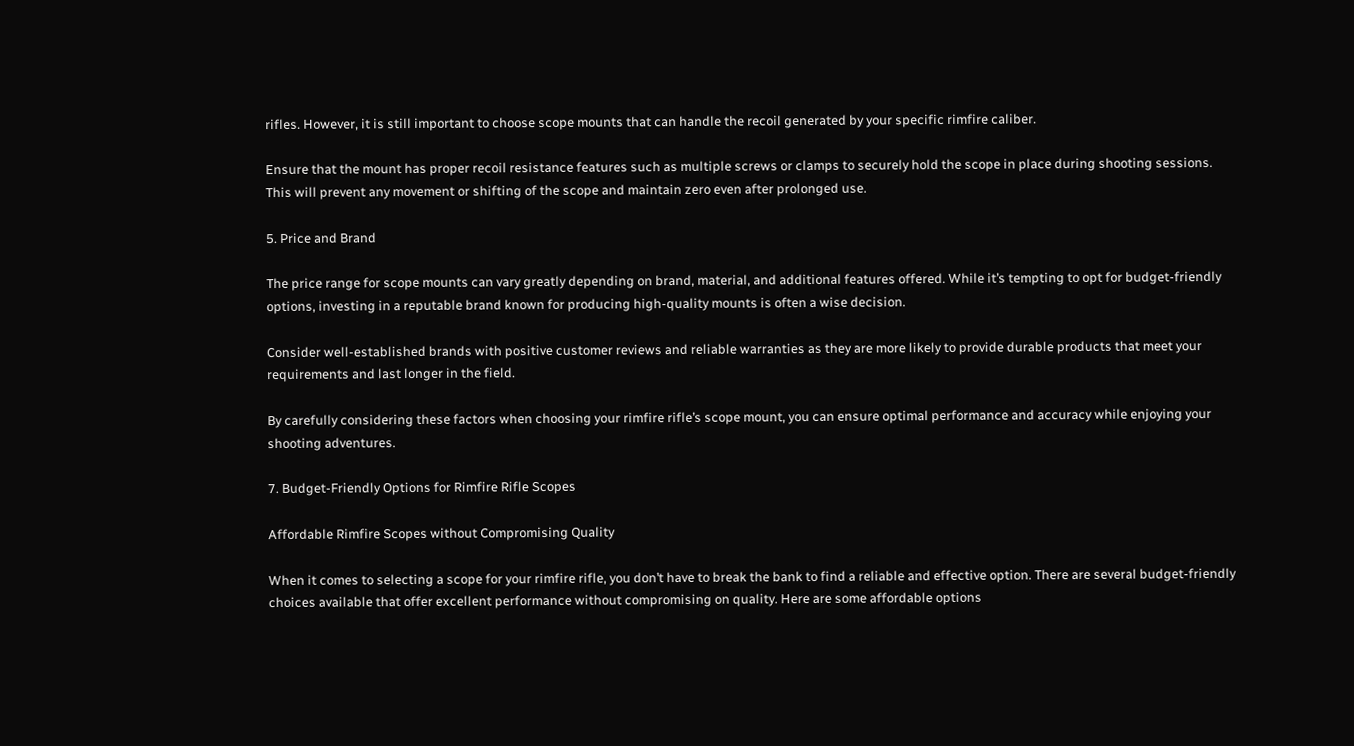rifles. However, it is still important to choose scope mounts that can handle the recoil generated by your specific rimfire caliber.

Ensure that the mount has proper recoil resistance features such as multiple screws or clamps to securely hold the scope in place during shooting sessions. This will prevent any movement or shifting of the scope and maintain zero even after prolonged use.

5. Price and Brand

The price range for scope mounts can vary greatly depending on brand, material, and additional features offered. While it’s tempting to opt for budget-friendly options, investing in a reputable brand known for producing high-quality mounts is often a wise decision.

Consider well-established brands with positive customer reviews and reliable warranties as they are more likely to provide durable products that meet your requirements and last longer in the field.

By carefully considering these factors when choosing your rimfire rifle’s scope mount, you can ensure optimal performance and accuracy while enjoying your shooting adventures.

7. Budget-Friendly Options for Rimfire Rifle Scopes

Affordable Rimfire Scopes without Compromising Quality

When it comes to selecting a scope for your rimfire rifle, you don’t have to break the bank to find a reliable and effective option. There are several budget-friendly choices available that offer excellent performance without compromising on quality. Here are some affordable options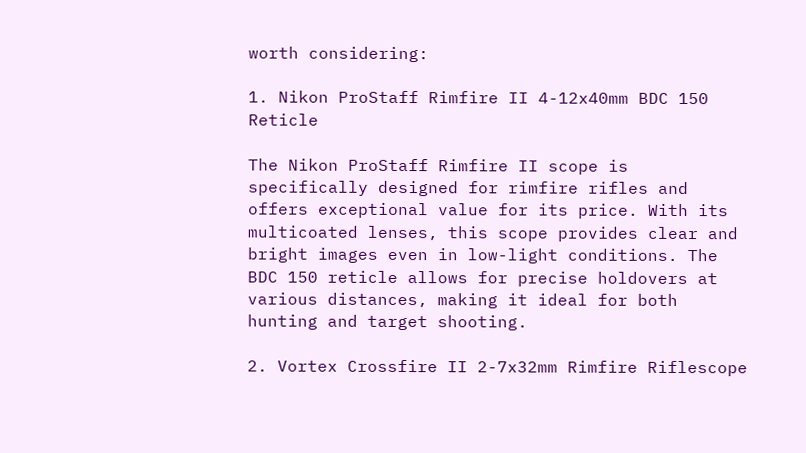worth considering:

1. Nikon ProStaff Rimfire II 4-12x40mm BDC 150 Reticle

The Nikon ProStaff Rimfire II scope is specifically designed for rimfire rifles and offers exceptional value for its price. With its multicoated lenses, this scope provides clear and bright images even in low-light conditions. The BDC 150 reticle allows for precise holdovers at various distances, making it ideal for both hunting and target shooting.

2. Vortex Crossfire II 2-7x32mm Rimfire Riflescope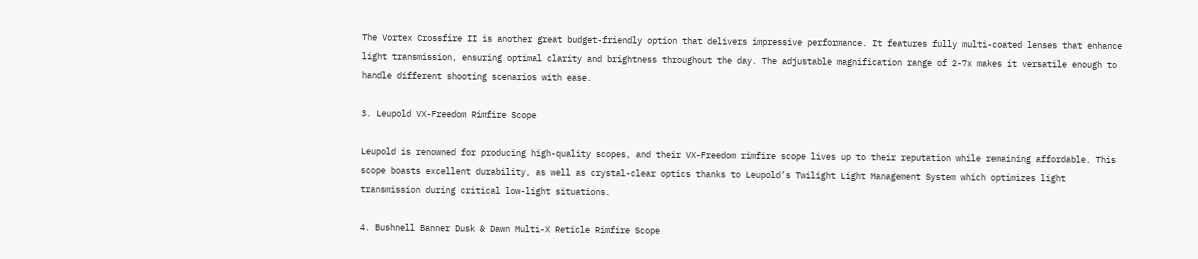The Vortex Crossfire II is another great budget-friendly option that delivers impressive performance. It features fully multi-coated lenses that enhance light transmission, ensuring optimal clarity and brightness throughout the day. The adjustable magnification range of 2-7x makes it versatile enough to handle different shooting scenarios with ease.

3. Leupold VX-Freedom Rimfire Scope

Leupold is renowned for producing high-quality scopes, and their VX-Freedom rimfire scope lives up to their reputation while remaining affordable. This scope boasts excellent durability, as well as crystal-clear optics thanks to Leupold’s Twilight Light Management System which optimizes light transmission during critical low-light situations.

4. Bushnell Banner Dusk & Dawn Multi-X Reticle Rimfire Scope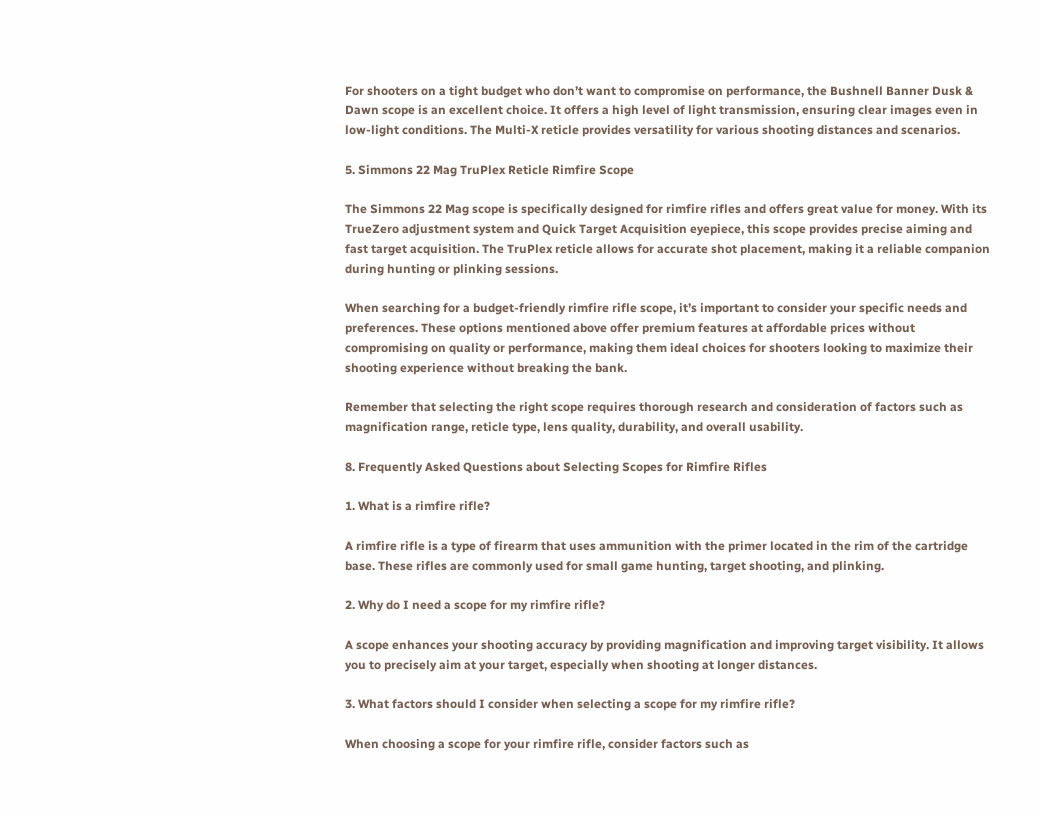For shooters on a tight budget who don’t want to compromise on performance, the Bushnell Banner Dusk & Dawn scope is an excellent choice. It offers a high level of light transmission, ensuring clear images even in low-light conditions. The Multi-X reticle provides versatility for various shooting distances and scenarios.

5. Simmons 22 Mag TruPlex Reticle Rimfire Scope

The Simmons 22 Mag scope is specifically designed for rimfire rifles and offers great value for money. With its TrueZero adjustment system and Quick Target Acquisition eyepiece, this scope provides precise aiming and fast target acquisition. The TruPlex reticle allows for accurate shot placement, making it a reliable companion during hunting or plinking sessions.

When searching for a budget-friendly rimfire rifle scope, it’s important to consider your specific needs and preferences. These options mentioned above offer premium features at affordable prices without compromising on quality or performance, making them ideal choices for shooters looking to maximize their shooting experience without breaking the bank.

Remember that selecting the right scope requires thorough research and consideration of factors such as magnification range, reticle type, lens quality, durability, and overall usability.

8. Frequently Asked Questions about Selecting Scopes for Rimfire Rifles

1. What is a rimfire rifle?

A rimfire rifle is a type of firearm that uses ammunition with the primer located in the rim of the cartridge base. These rifles are commonly used for small game hunting, target shooting, and plinking.

2. Why do I need a scope for my rimfire rifle?

A scope enhances your shooting accuracy by providing magnification and improving target visibility. It allows you to precisely aim at your target, especially when shooting at longer distances.

3. What factors should I consider when selecting a scope for my rimfire rifle?

When choosing a scope for your rimfire rifle, consider factors such as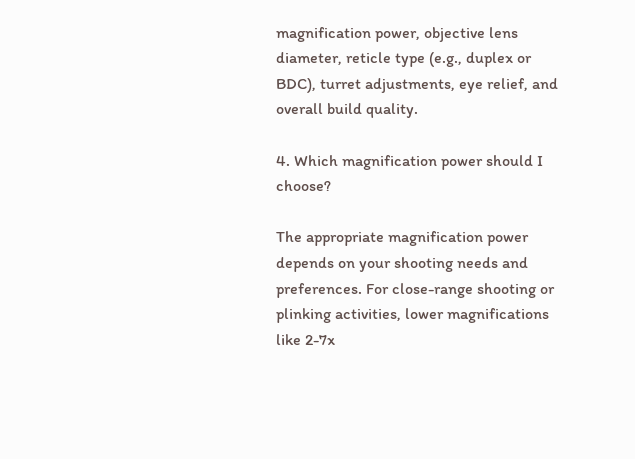magnification power, objective lens diameter, reticle type (e.g., duplex or BDC), turret adjustments, eye relief, and overall build quality.

4. Which magnification power should I choose?

The appropriate magnification power depends on your shooting needs and preferences. For close-range shooting or plinking activities, lower magnifications like 2-7x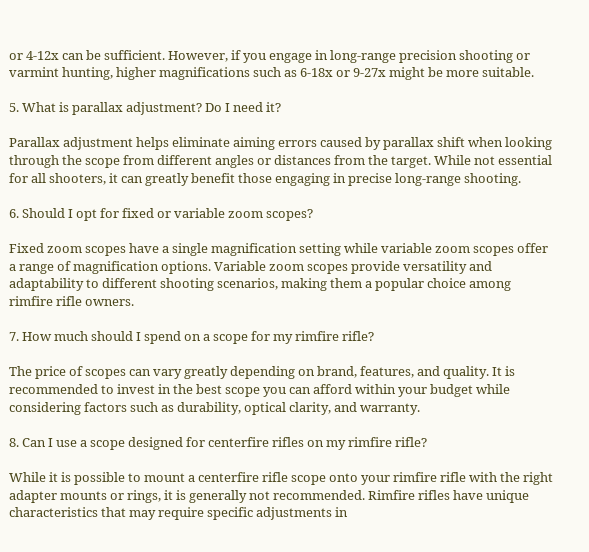or 4-12x can be sufficient. However, if you engage in long-range precision shooting or varmint hunting, higher magnifications such as 6-18x or 9-27x might be more suitable.

5. What is parallax adjustment? Do I need it?

Parallax adjustment helps eliminate aiming errors caused by parallax shift when looking through the scope from different angles or distances from the target. While not essential for all shooters, it can greatly benefit those engaging in precise long-range shooting.

6. Should I opt for fixed or variable zoom scopes?

Fixed zoom scopes have a single magnification setting while variable zoom scopes offer a range of magnification options. Variable zoom scopes provide versatility and adaptability to different shooting scenarios, making them a popular choice among rimfire rifle owners.

7. How much should I spend on a scope for my rimfire rifle?

The price of scopes can vary greatly depending on brand, features, and quality. It is recommended to invest in the best scope you can afford within your budget while considering factors such as durability, optical clarity, and warranty.

8. Can I use a scope designed for centerfire rifles on my rimfire rifle?

While it is possible to mount a centerfire rifle scope onto your rimfire rifle with the right adapter mounts or rings, it is generally not recommended. Rimfire rifles have unique characteristics that may require specific adjustments in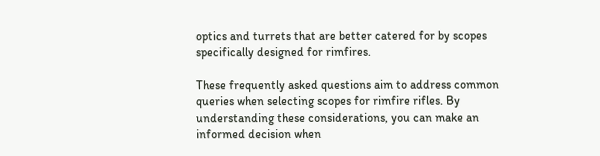optics and turrets that are better catered for by scopes specifically designed for rimfires.

These frequently asked questions aim to address common queries when selecting scopes for rimfire rifles. By understanding these considerations, you can make an informed decision when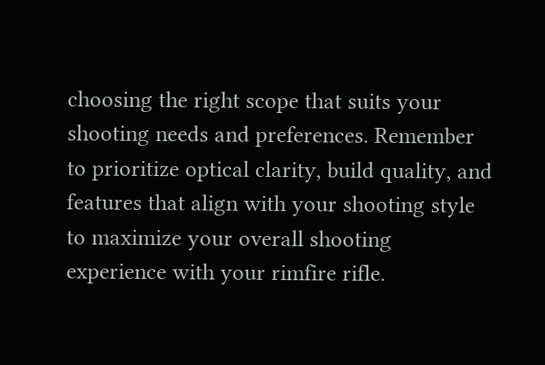choosing the right scope that suits your shooting needs and preferences. Remember to prioritize optical clarity, build quality, and features that align with your shooting style to maximize your overall shooting experience with your rimfire rifle.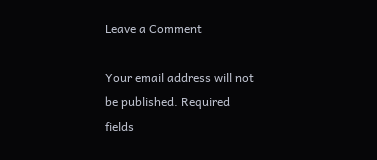Leave a Comment

Your email address will not be published. Required fields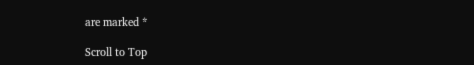are marked *

Scroll to Top